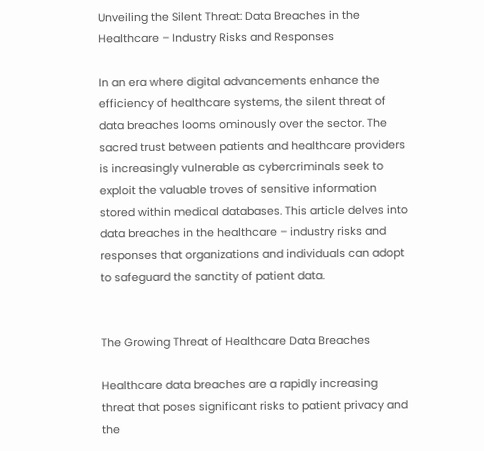Unveiling the Silent Threat: Data Breaches in the Healthcare – Industry Risks and Responses

In an era where digital advancements enhance the efficiency of healthcare systems, the silent threat of data breaches looms ominously over the sector. The sacred trust between patients and healthcare providers is increasingly vulnerable as cybercriminals seek to exploit the valuable troves of sensitive information stored within medical databases. This article delves into data breaches in the healthcare – industry risks and responses that organizations and individuals can adopt to safeguard the sanctity of patient data.


The Growing Threat of Healthcare Data Breaches

Healthcare data breaches are a rapidly increasing threat that poses significant risks to patient privacy and the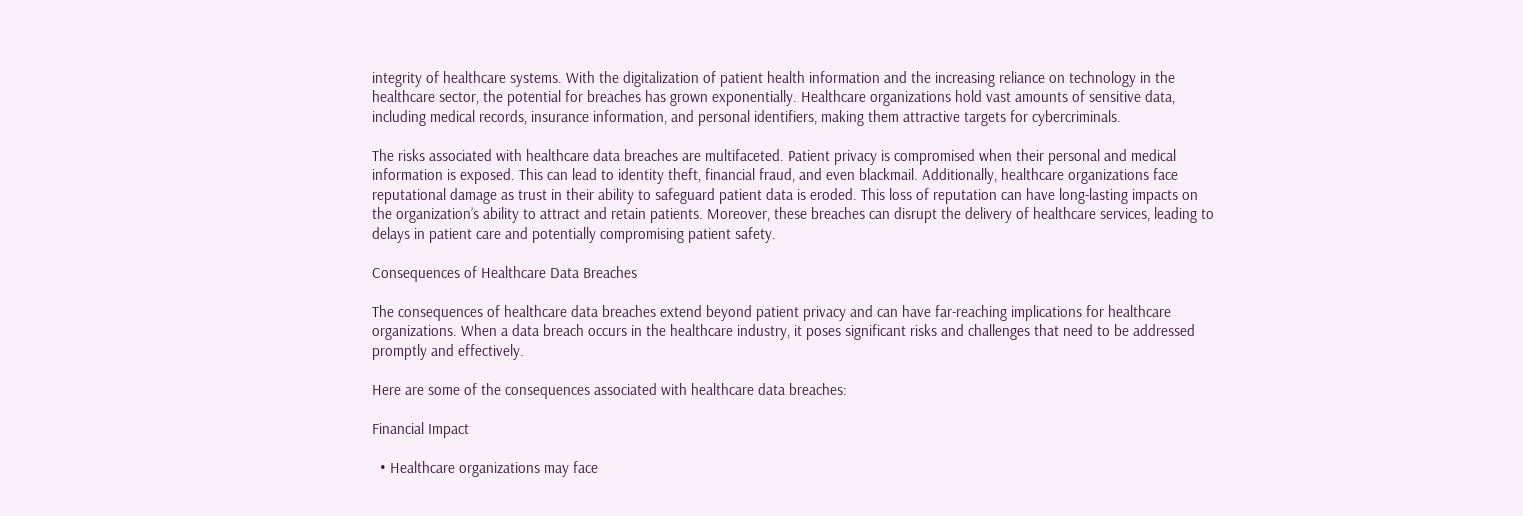integrity of healthcare systems. With the digitalization of patient health information and the increasing reliance on technology in the healthcare sector, the potential for breaches has grown exponentially. Healthcare organizations hold vast amounts of sensitive data, including medical records, insurance information, and personal identifiers, making them attractive targets for cybercriminals.

The risks associated with healthcare data breaches are multifaceted. Patient privacy is compromised when their personal and medical information is exposed. This can lead to identity theft, financial fraud, and even blackmail. Additionally, healthcare organizations face reputational damage as trust in their ability to safeguard patient data is eroded. This loss of reputation can have long-lasting impacts on the organization’s ability to attract and retain patients. Moreover, these breaches can disrupt the delivery of healthcare services, leading to delays in patient care and potentially compromising patient safety.

Consequences of Healthcare Data Breaches

The consequences of healthcare data breaches extend beyond patient privacy and can have far-reaching implications for healthcare organizations. When a data breach occurs in the healthcare industry, it poses significant risks and challenges that need to be addressed promptly and effectively.

Here are some of the consequences associated with healthcare data breaches:

Financial Impact

  • Healthcare organizations may face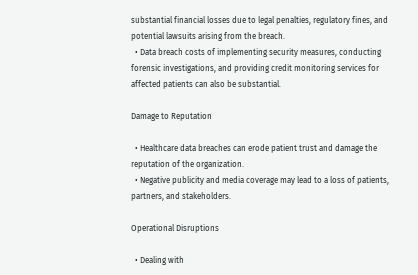substantial financial losses due to legal penalties, regulatory fines, and potential lawsuits arising from the breach.
  • Data breach costs of implementing security measures, conducting forensic investigations, and providing credit monitoring services for affected patients can also be substantial.

Damage to Reputation

  • Healthcare data breaches can erode patient trust and damage the reputation of the organization.
  • Negative publicity and media coverage may lead to a loss of patients, partners, and stakeholders.

Operational Disruptions

  • Dealing with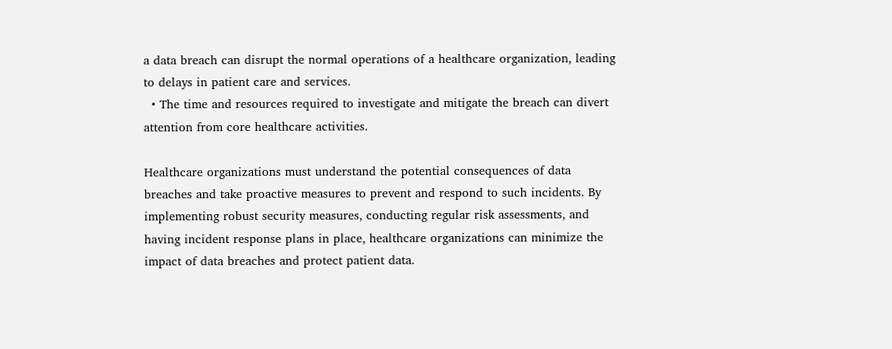a data breach can disrupt the normal operations of a healthcare organization, leading to delays in patient care and services.
  • The time and resources required to investigate and mitigate the breach can divert attention from core healthcare activities.

Healthcare organizations must understand the potential consequences of data breaches and take proactive measures to prevent and respond to such incidents. By implementing robust security measures, conducting regular risk assessments, and having incident response plans in place, healthcare organizations can minimize the impact of data breaches and protect patient data.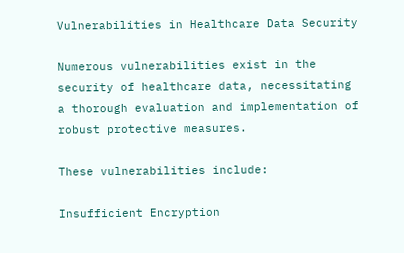Vulnerabilities in Healthcare Data Security

Numerous vulnerabilities exist in the security of healthcare data, necessitating a thorough evaluation and implementation of robust protective measures.

These vulnerabilities include:

Insufficient Encryption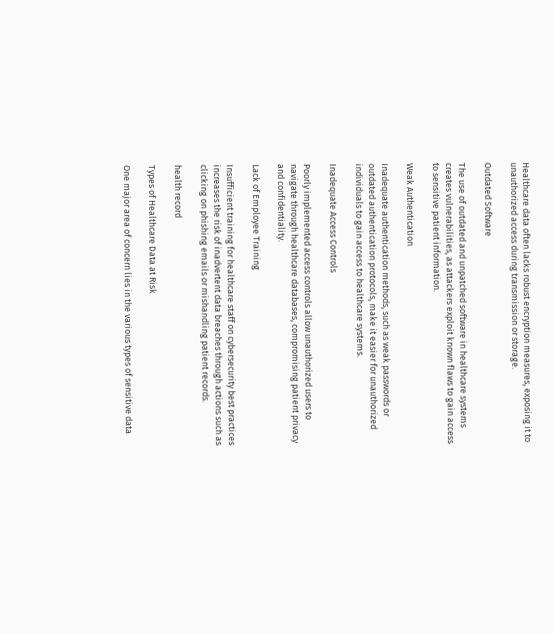Healthcare data often lacks robust encryption measures, exposing it to unauthorized access during transmission or storage.

Outdated Software

The use of outdated and unpatched software in healthcare systems creates vulnerabilities, as attackers exploit known flaws to gain access to sensitive patient information.

Weak Authentication

Inadequate authentication methods, such as weak passwords or outdated authentication protocols, make it easier for unauthorized individuals to gain access to healthcare systems.

Inadequate Access Controls

Poorly implemented access controls allow unauthorized users to navigate through healthcare databases, compromising patient privacy and confidentiality.

Lack of Employee Training

Insufficient training for healthcare staff on cybersecurity best practices increases the risk of inadvertent data breaches through actions such as clicking on phishing emails or mishandling patient records.

health record

Types of Healthcare Data at Risk

One major area of concern lies in the various types of sensitive data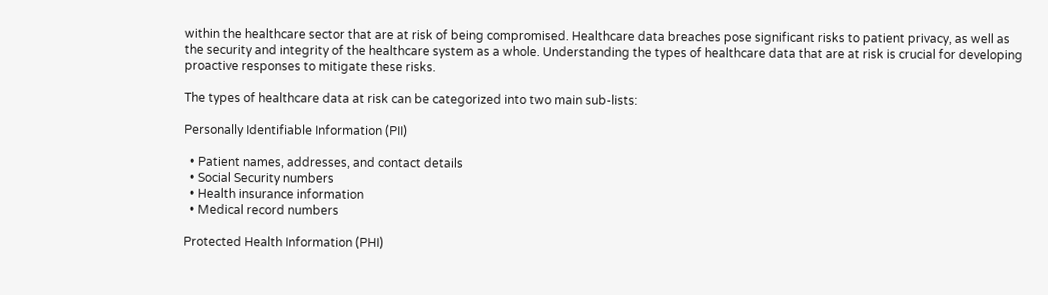within the healthcare sector that are at risk of being compromised. Healthcare data breaches pose significant risks to patient privacy, as well as the security and integrity of the healthcare system as a whole. Understanding the types of healthcare data that are at risk is crucial for developing proactive responses to mitigate these risks.

The types of healthcare data at risk can be categorized into two main sub-lists:

Personally Identifiable Information (PII)

  • Patient names, addresses, and contact details
  • Social Security numbers
  • Health insurance information
  • Medical record numbers

Protected Health Information (PHI)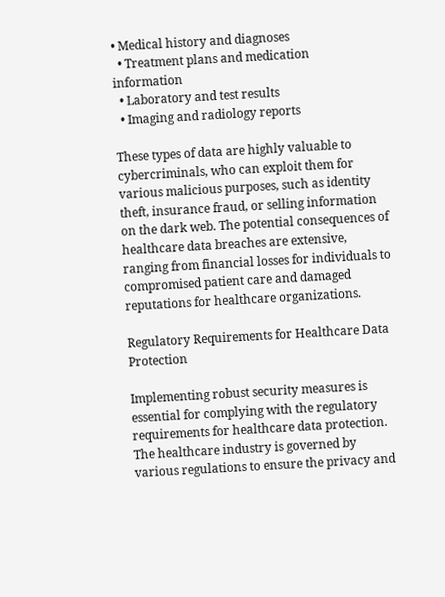• Medical history and diagnoses
  • Treatment plans and medication information
  • Laboratory and test results
  • Imaging and radiology reports

These types of data are highly valuable to cybercriminals, who can exploit them for various malicious purposes, such as identity theft, insurance fraud, or selling information on the dark web. The potential consequences of healthcare data breaches are extensive, ranging from financial losses for individuals to compromised patient care and damaged reputations for healthcare organizations.

Regulatory Requirements for Healthcare Data Protection

Implementing robust security measures is essential for complying with the regulatory requirements for healthcare data protection. The healthcare industry is governed by various regulations to ensure the privacy and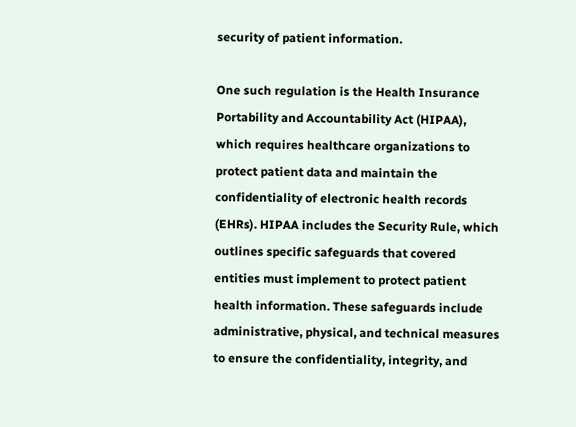security of patient information.

One such regulation is the Health Insurance Portability and Accountability Act (HIPAA), which requires healthcare organizations to protect patient data and maintain the confidentiality of electronic health records (EHRs). HIPAA includes the Security Rule, which outlines specific safeguards that covered entities must implement to protect patient health information. These safeguards include administrative, physical, and technical measures to ensure the confidentiality, integrity, and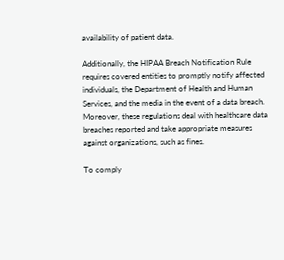availability of patient data.

Additionally, the HIPAA Breach Notification Rule requires covered entities to promptly notify affected individuals, the Department of Health and Human Services, and the media in the event of a data breach. Moreover, these regulations deal with healthcare data breaches reported and take appropriate measures against organizations, such as fines.

To comply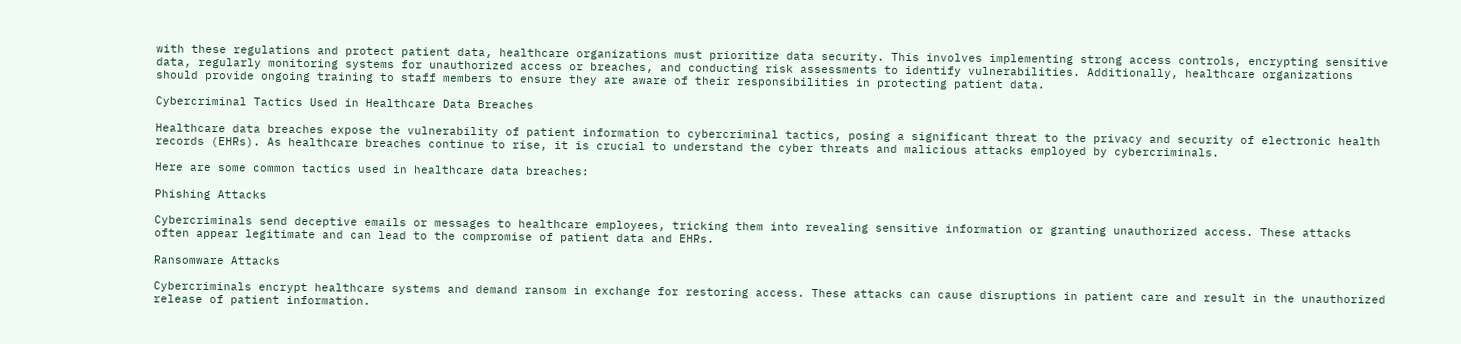with these regulations and protect patient data, healthcare organizations must prioritize data security. This involves implementing strong access controls, encrypting sensitive data, regularly monitoring systems for unauthorized access or breaches, and conducting risk assessments to identify vulnerabilities. Additionally, healthcare organizations should provide ongoing training to staff members to ensure they are aware of their responsibilities in protecting patient data.

Cybercriminal Tactics Used in Healthcare Data Breaches

Healthcare data breaches expose the vulnerability of patient information to cybercriminal tactics, posing a significant threat to the privacy and security of electronic health records (EHRs). As healthcare breaches continue to rise, it is crucial to understand the cyber threats and malicious attacks employed by cybercriminals.

Here are some common tactics used in healthcare data breaches:

Phishing Attacks

Cybercriminals send deceptive emails or messages to healthcare employees, tricking them into revealing sensitive information or granting unauthorized access. These attacks often appear legitimate and can lead to the compromise of patient data and EHRs.

Ransomware Attacks

Cybercriminals encrypt healthcare systems and demand ransom in exchange for restoring access. These attacks can cause disruptions in patient care and result in the unauthorized release of patient information.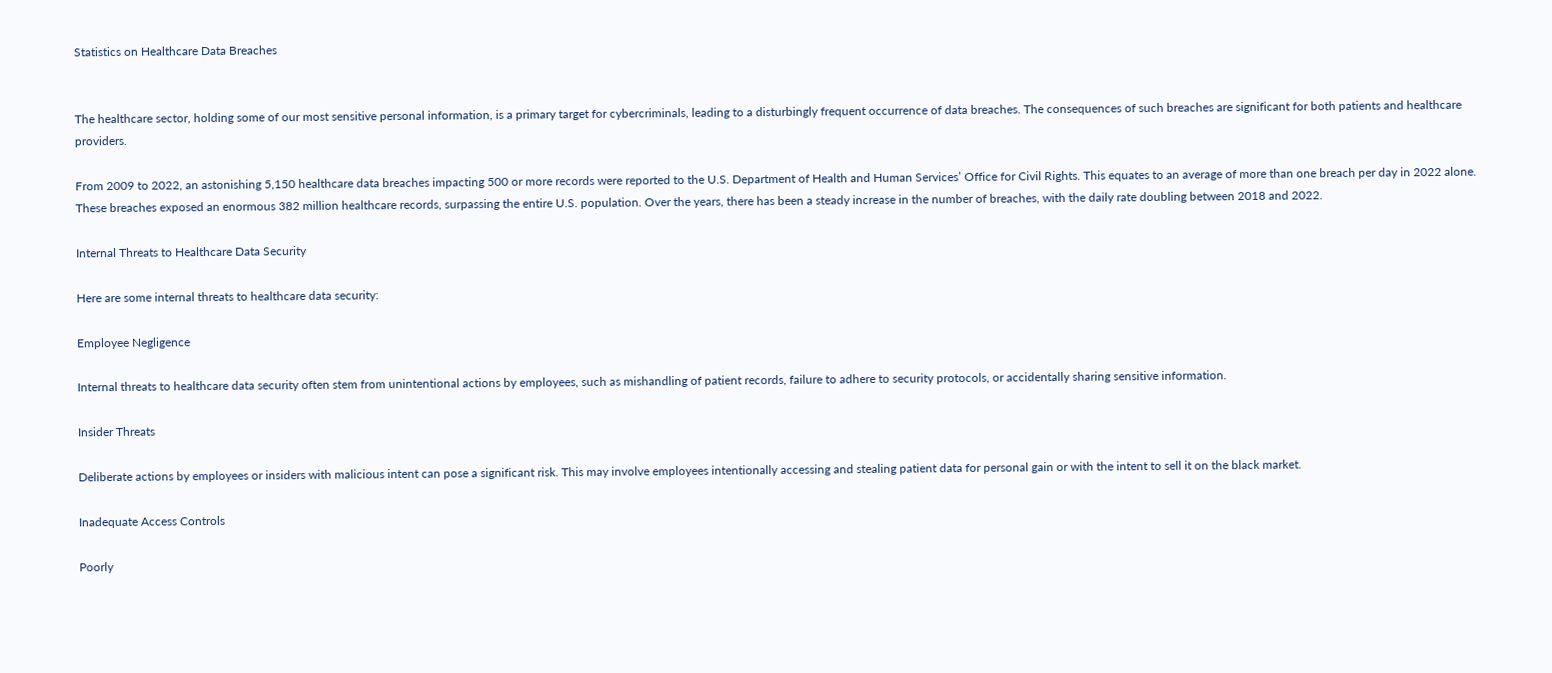Statistics on Healthcare Data Breaches


The healthcare sector, holding some of our most sensitive personal information, is a primary target for cybercriminals, leading to a disturbingly frequent occurrence of data breaches. The consequences of such breaches are significant for both patients and healthcare providers.

From 2009 to 2022, an astonishing 5,150 healthcare data breaches impacting 500 or more records were reported to the U.S. Department of Health and Human Services’ Office for Civil Rights. This equates to an average of more than one breach per day in 2022 alone. These breaches exposed an enormous 382 million healthcare records, surpassing the entire U.S. population. Over the years, there has been a steady increase in the number of breaches, with the daily rate doubling between 2018 and 2022.

Internal Threats to Healthcare Data Security

Here are some internal threats to healthcare data security:

Employee Negligence

Internal threats to healthcare data security often stem from unintentional actions by employees, such as mishandling of patient records, failure to adhere to security protocols, or accidentally sharing sensitive information.

Insider Threats

Deliberate actions by employees or insiders with malicious intent can pose a significant risk. This may involve employees intentionally accessing and stealing patient data for personal gain or with the intent to sell it on the black market.

Inadequate Access Controls

Poorly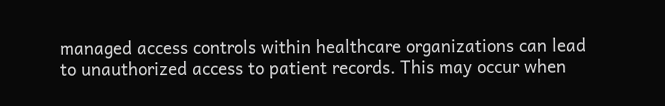managed access controls within healthcare organizations can lead to unauthorized access to patient records. This may occur when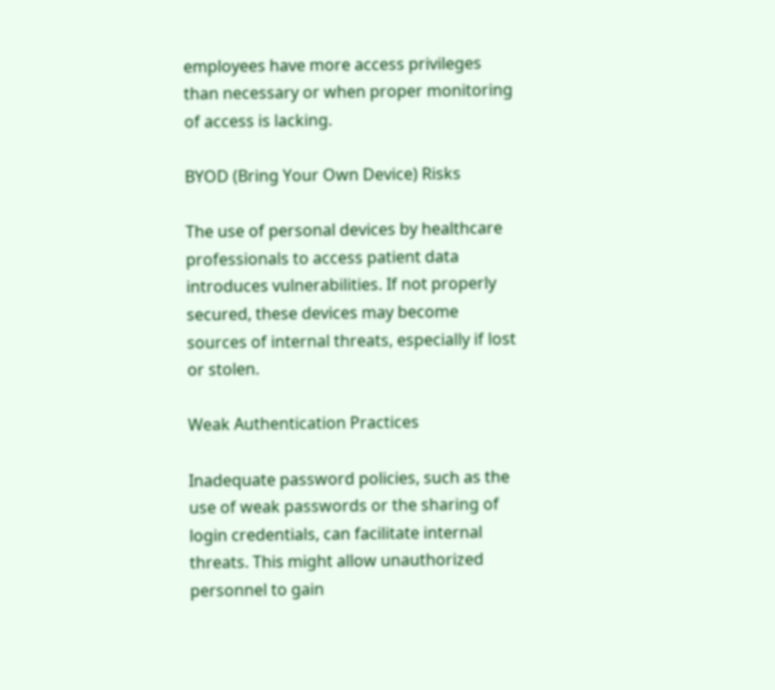employees have more access privileges than necessary or when proper monitoring of access is lacking.

BYOD (Bring Your Own Device) Risks

The use of personal devices by healthcare professionals to access patient data introduces vulnerabilities. If not properly secured, these devices may become sources of internal threats, especially if lost or stolen.

Weak Authentication Practices

Inadequate password policies, such as the use of weak passwords or the sharing of login credentials, can facilitate internal threats. This might allow unauthorized personnel to gain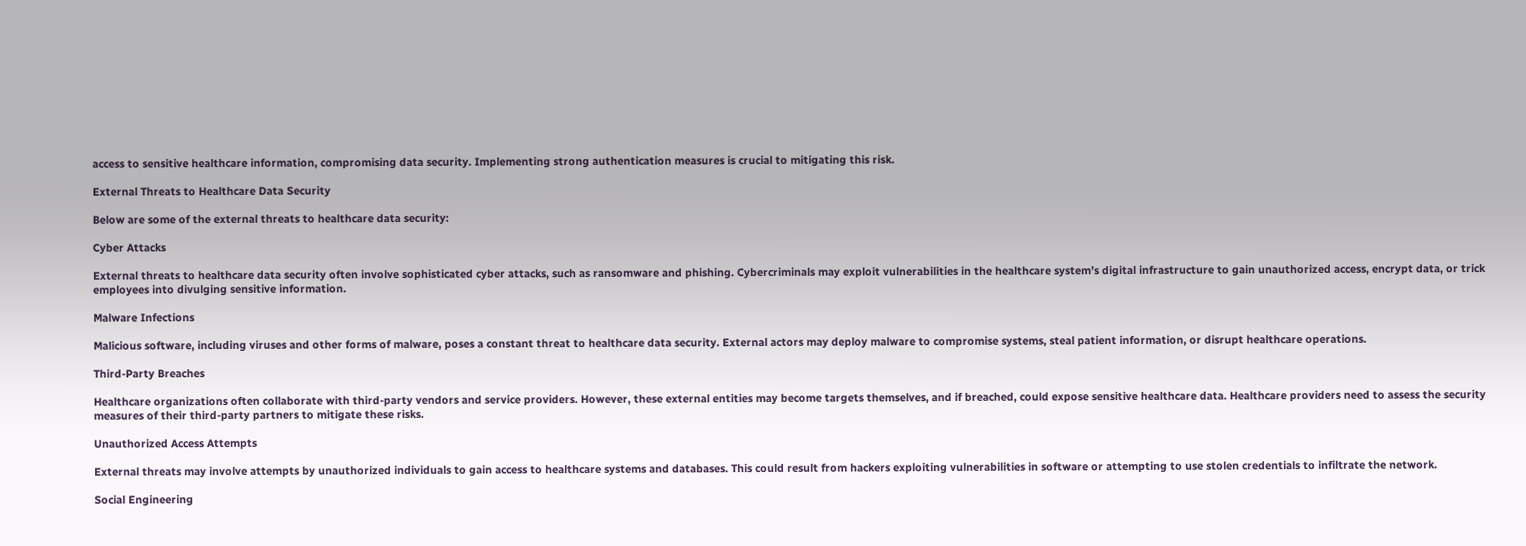access to sensitive healthcare information, compromising data security. Implementing strong authentication measures is crucial to mitigating this risk.

External Threats to Healthcare Data Security

Below are some of the external threats to healthcare data security:

Cyber Attacks

External threats to healthcare data security often involve sophisticated cyber attacks, such as ransomware and phishing. Cybercriminals may exploit vulnerabilities in the healthcare system’s digital infrastructure to gain unauthorized access, encrypt data, or trick employees into divulging sensitive information.

Malware Infections

Malicious software, including viruses and other forms of malware, poses a constant threat to healthcare data security. External actors may deploy malware to compromise systems, steal patient information, or disrupt healthcare operations.

Third-Party Breaches

Healthcare organizations often collaborate with third-party vendors and service providers. However, these external entities may become targets themselves, and if breached, could expose sensitive healthcare data. Healthcare providers need to assess the security measures of their third-party partners to mitigate these risks.

Unauthorized Access Attempts

External threats may involve attempts by unauthorized individuals to gain access to healthcare systems and databases. This could result from hackers exploiting vulnerabilities in software or attempting to use stolen credentials to infiltrate the network.

Social Engineering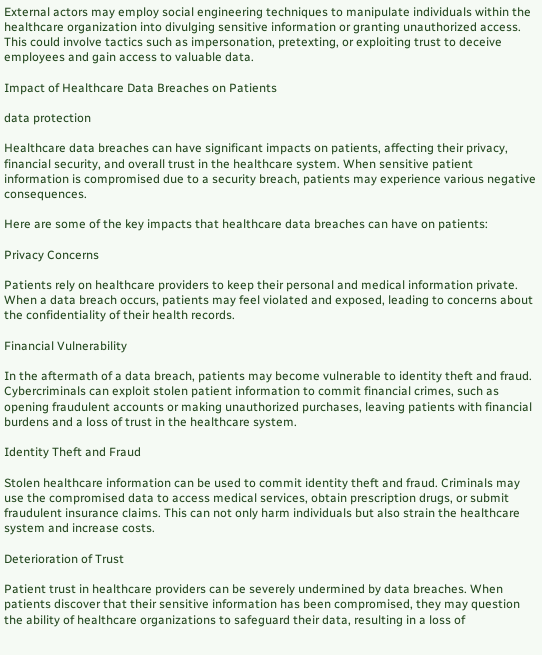External actors may employ social engineering techniques to manipulate individuals within the healthcare organization into divulging sensitive information or granting unauthorized access. This could involve tactics such as impersonation, pretexting, or exploiting trust to deceive employees and gain access to valuable data.

Impact of Healthcare Data Breaches on Patients

data protection

Healthcare data breaches can have significant impacts on patients, affecting their privacy, financial security, and overall trust in the healthcare system. When sensitive patient information is compromised due to a security breach, patients may experience various negative consequences.

Here are some of the key impacts that healthcare data breaches can have on patients:

Privacy Concerns

Patients rely on healthcare providers to keep their personal and medical information private. When a data breach occurs, patients may feel violated and exposed, leading to concerns about the confidentiality of their health records.

Financial Vulnerability

In the aftermath of a data breach, patients may become vulnerable to identity theft and fraud. Cybercriminals can exploit stolen patient information to commit financial crimes, such as opening fraudulent accounts or making unauthorized purchases, leaving patients with financial burdens and a loss of trust in the healthcare system.

Identity Theft and Fraud

Stolen healthcare information can be used to commit identity theft and fraud. Criminals may use the compromised data to access medical services, obtain prescription drugs, or submit fraudulent insurance claims. This can not only harm individuals but also strain the healthcare system and increase costs.

Deterioration of Trust

Patient trust in healthcare providers can be severely undermined by data breaches. When patients discover that their sensitive information has been compromised, they may question the ability of healthcare organizations to safeguard their data, resulting in a loss of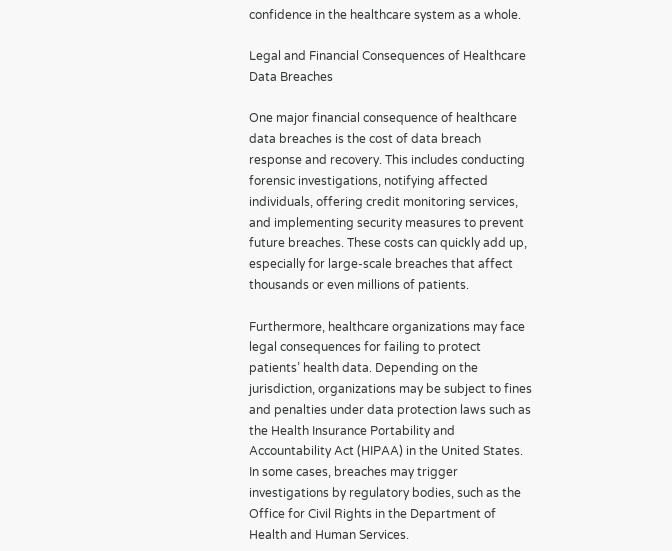confidence in the healthcare system as a whole.

Legal and Financial Consequences of Healthcare Data Breaches

One major financial consequence of healthcare data breaches is the cost of data breach response and recovery. This includes conducting forensic investigations, notifying affected individuals, offering credit monitoring services, and implementing security measures to prevent future breaches. These costs can quickly add up, especially for large-scale breaches that affect thousands or even millions of patients.

Furthermore, healthcare organizations may face legal consequences for failing to protect patients’ health data. Depending on the jurisdiction, organizations may be subject to fines and penalties under data protection laws such as the Health Insurance Portability and Accountability Act (HIPAA) in the United States. In some cases, breaches may trigger investigations by regulatory bodies, such as the Office for Civil Rights in the Department of Health and Human Services.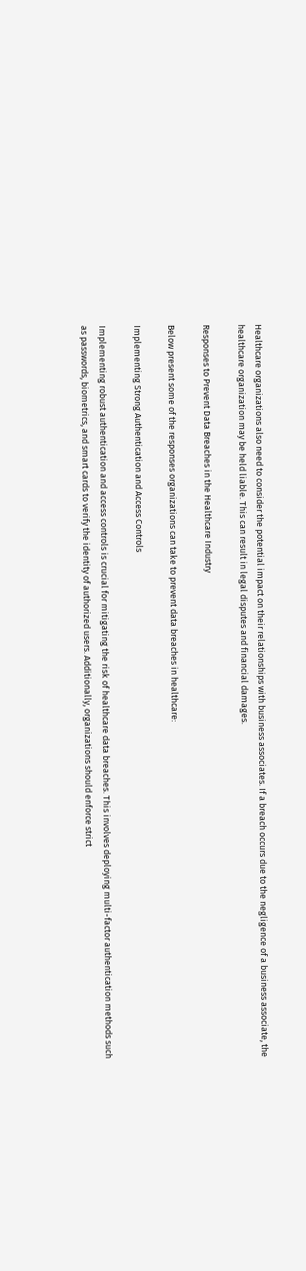Healthcare organizations also need to consider the potential impact on their relationships with business associates. If a breach occurs due to the negligence of a business associate, the healthcare organization may be held liable. This can result in legal disputes and financial damages.

Responses to Prevent Data Breaches in the Healthcare Industry

Below present some of the responses organizations can take to prevent data breaches in healthcare:

Implementing Strong Authentication and Access Controls

Implementing robust authentication and access controls is crucial for mitigating the risk of healthcare data breaches. This involves deploying multi-factor authentication methods such as passwords, biometrics, and smart cards to verify the identity of authorized users. Additionally, organizations should enforce strict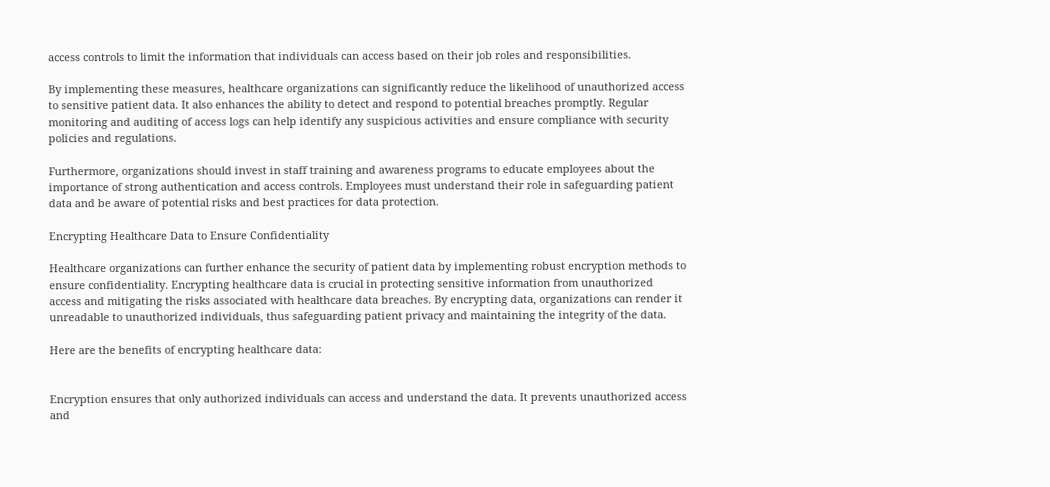access controls to limit the information that individuals can access based on their job roles and responsibilities.

By implementing these measures, healthcare organizations can significantly reduce the likelihood of unauthorized access to sensitive patient data. It also enhances the ability to detect and respond to potential breaches promptly. Regular monitoring and auditing of access logs can help identify any suspicious activities and ensure compliance with security policies and regulations.

Furthermore, organizations should invest in staff training and awareness programs to educate employees about the importance of strong authentication and access controls. Employees must understand their role in safeguarding patient data and be aware of potential risks and best practices for data protection.

Encrypting Healthcare Data to Ensure Confidentiality

Healthcare organizations can further enhance the security of patient data by implementing robust encryption methods to ensure confidentiality. Encrypting healthcare data is crucial in protecting sensitive information from unauthorized access and mitigating the risks associated with healthcare data breaches. By encrypting data, organizations can render it unreadable to unauthorized individuals, thus safeguarding patient privacy and maintaining the integrity of the data.

Here are the benefits of encrypting healthcare data:


Encryption ensures that only authorized individuals can access and understand the data. It prevents unauthorized access and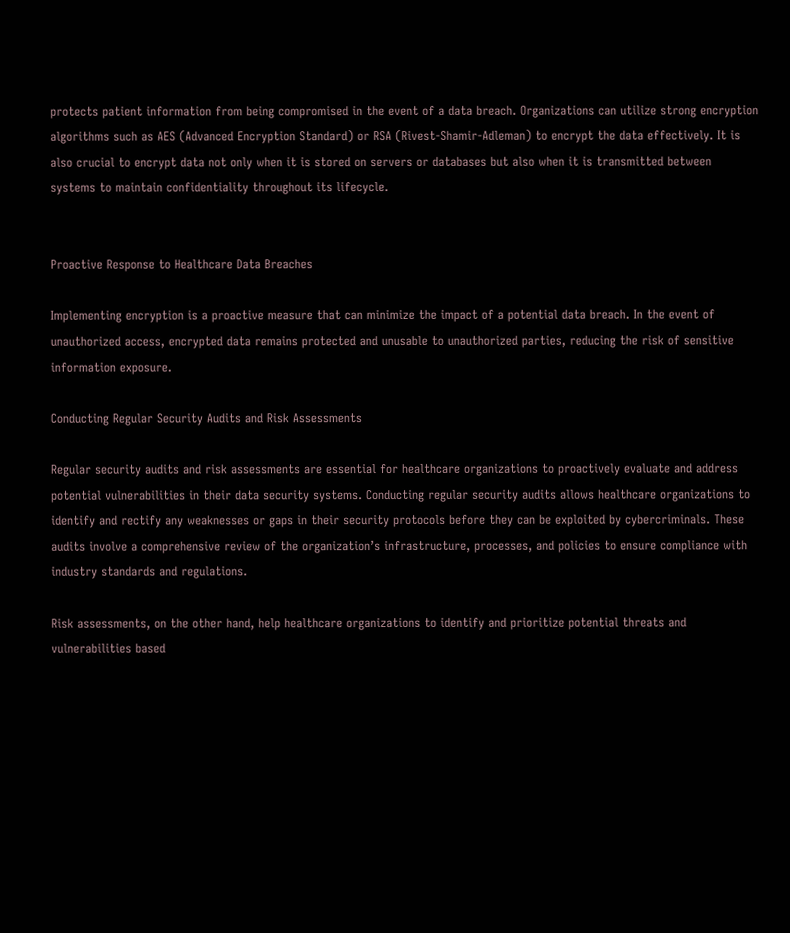protects patient information from being compromised in the event of a data breach. Organizations can utilize strong encryption algorithms such as AES (Advanced Encryption Standard) or RSA (Rivest-Shamir-Adleman) to encrypt the data effectively. It is also crucial to encrypt data not only when it is stored on servers or databases but also when it is transmitted between systems to maintain confidentiality throughout its lifecycle.


Proactive Response to Healthcare Data Breaches

Implementing encryption is a proactive measure that can minimize the impact of a potential data breach. In the event of unauthorized access, encrypted data remains protected and unusable to unauthorized parties, reducing the risk of sensitive information exposure.

Conducting Regular Security Audits and Risk Assessments

Regular security audits and risk assessments are essential for healthcare organizations to proactively evaluate and address potential vulnerabilities in their data security systems. Conducting regular security audits allows healthcare organizations to identify and rectify any weaknesses or gaps in their security protocols before they can be exploited by cybercriminals. These audits involve a comprehensive review of the organization’s infrastructure, processes, and policies to ensure compliance with industry standards and regulations.

Risk assessments, on the other hand, help healthcare organizations to identify and prioritize potential threats and vulnerabilities based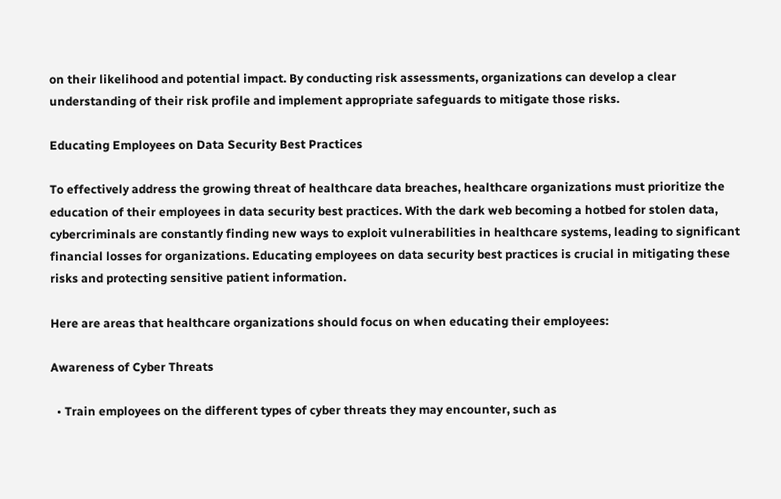on their likelihood and potential impact. By conducting risk assessments, organizations can develop a clear understanding of their risk profile and implement appropriate safeguards to mitigate those risks.

Educating Employees on Data Security Best Practices

To effectively address the growing threat of healthcare data breaches, healthcare organizations must prioritize the education of their employees in data security best practices. With the dark web becoming a hotbed for stolen data, cybercriminals are constantly finding new ways to exploit vulnerabilities in healthcare systems, leading to significant financial losses for organizations. Educating employees on data security best practices is crucial in mitigating these risks and protecting sensitive patient information.

Here are areas that healthcare organizations should focus on when educating their employees:

Awareness of Cyber Threats

  • Train employees on the different types of cyber threats they may encounter, such as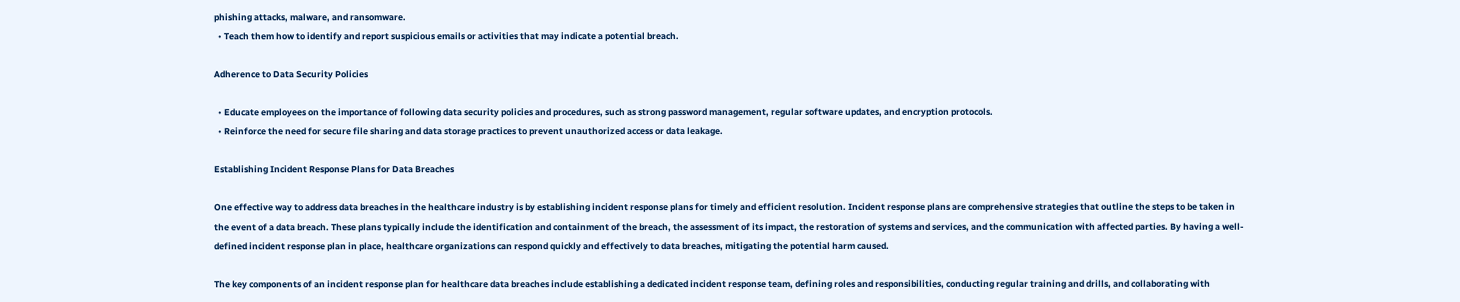phishing attacks, malware, and ransomware.
  • Teach them how to identify and report suspicious emails or activities that may indicate a potential breach.

Adherence to Data Security Policies

  • Educate employees on the importance of following data security policies and procedures, such as strong password management, regular software updates, and encryption protocols.
  • Reinforce the need for secure file sharing and data storage practices to prevent unauthorized access or data leakage.

Establishing Incident Response Plans for Data Breaches

One effective way to address data breaches in the healthcare industry is by establishing incident response plans for timely and efficient resolution. Incident response plans are comprehensive strategies that outline the steps to be taken in the event of a data breach. These plans typically include the identification and containment of the breach, the assessment of its impact, the restoration of systems and services, and the communication with affected parties. By having a well-defined incident response plan in place, healthcare organizations can respond quickly and effectively to data breaches, mitigating the potential harm caused.

The key components of an incident response plan for healthcare data breaches include establishing a dedicated incident response team, defining roles and responsibilities, conducting regular training and drills, and collaborating with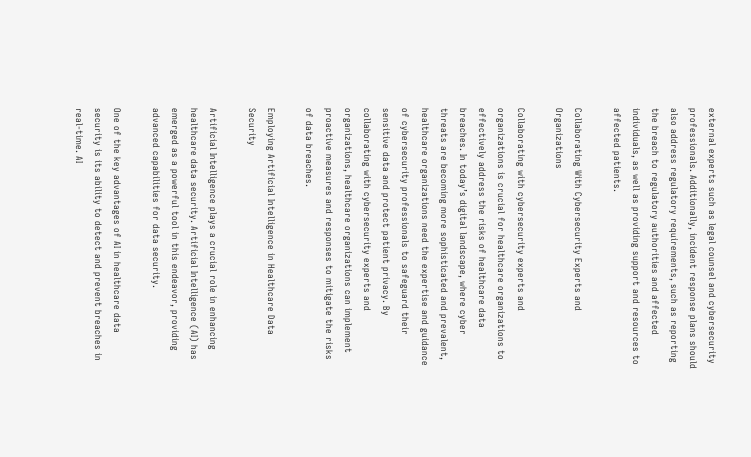external experts such as legal counsel and cybersecurity professionals. Additionally, incident response plans should also address regulatory requirements, such as reporting the breach to regulatory authorities and affected individuals, as well as providing support and resources to affected patients.

Collaborating With Cybersecurity Experts and Organizations

Collaborating with cybersecurity experts and organizations is crucial for healthcare organizations to effectively address the risks of healthcare data breaches. In today’s digital landscape, where cyber threats are becoming more sophisticated and prevalent, healthcare organizations need the expertise and guidance of cybersecurity professionals to safeguard their sensitive data and protect patient privacy. By collaborating with cybersecurity experts and organizations, healthcare organizations can implement proactive measures and responses to mitigate the risks of data breaches.

Employing Artificial Intelligence in Healthcare Data Security

Artificial Intelligence plays a crucial role in enhancing healthcare data security. Artificial Intelligence (AI) has emerged as a powerful tool in this endeavor, providing advanced capabilities for data security.

One of the key advantages of AI in healthcare data security is its ability to detect and prevent breaches in real-time. AI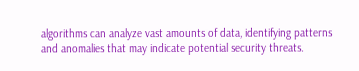algorithms can analyze vast amounts of data, identifying patterns and anomalies that may indicate potential security threats.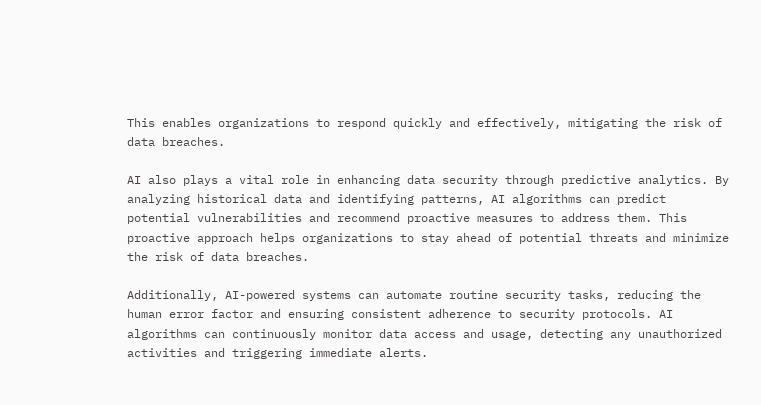This enables organizations to respond quickly and effectively, mitigating the risk of data breaches.

AI also plays a vital role in enhancing data security through predictive analytics. By analyzing historical data and identifying patterns, AI algorithms can predict potential vulnerabilities and recommend proactive measures to address them. This proactive approach helps organizations to stay ahead of potential threats and minimize the risk of data breaches.

Additionally, AI-powered systems can automate routine security tasks, reducing the human error factor and ensuring consistent adherence to security protocols. AI algorithms can continuously monitor data access and usage, detecting any unauthorized activities and triggering immediate alerts.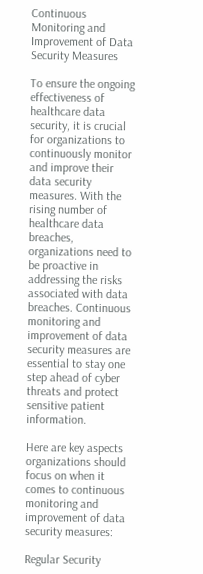Continuous Monitoring and Improvement of Data Security Measures

To ensure the ongoing effectiveness of healthcare data security, it is crucial for organizations to continuously monitor and improve their data security measures. With the rising number of healthcare data breaches, organizations need to be proactive in addressing the risks associated with data breaches. Continuous monitoring and improvement of data security measures are essential to stay one step ahead of cyber threats and protect sensitive patient information.

Here are key aspects organizations should focus on when it comes to continuous monitoring and improvement of data security measures:

Regular Security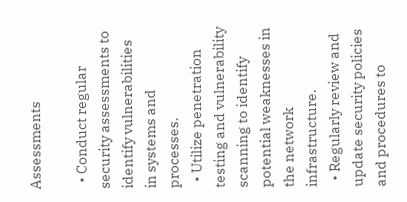Assessments

  • Conduct regular security assessments to identify vulnerabilities in systems and processes.
  • Utilize penetration testing and vulnerability scanning to identify potential weaknesses in the network infrastructure.
  • Regularly review and update security policies and procedures to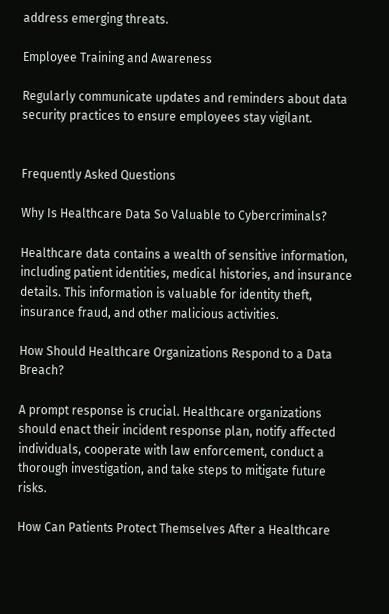address emerging threats.

Employee Training and Awareness

Regularly communicate updates and reminders about data security practices to ensure employees stay vigilant.


Frequently Asked Questions

Why Is Healthcare Data So Valuable to Cybercriminals?

Healthcare data contains a wealth of sensitive information, including patient identities, medical histories, and insurance details. This information is valuable for identity theft, insurance fraud, and other malicious activities.

How Should Healthcare Organizations Respond to a Data Breach?

A prompt response is crucial. Healthcare organizations should enact their incident response plan, notify affected individuals, cooperate with law enforcement, conduct a thorough investigation, and take steps to mitigate future risks.

How Can Patients Protect Themselves After a Healthcare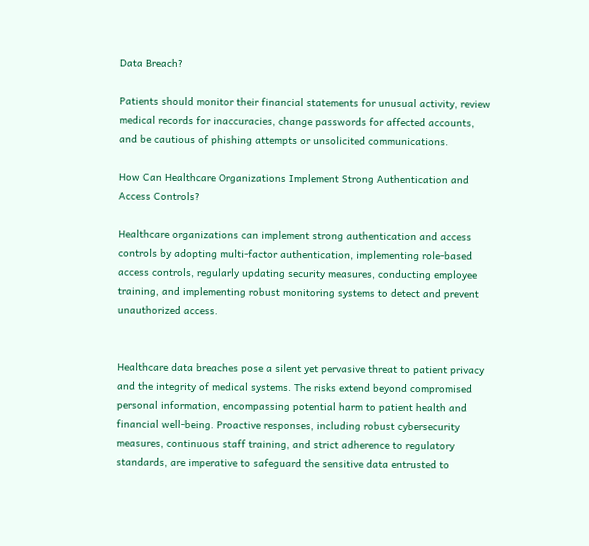Data Breach?

Patients should monitor their financial statements for unusual activity, review medical records for inaccuracies, change passwords for affected accounts, and be cautious of phishing attempts or unsolicited communications.

How Can Healthcare Organizations Implement Strong Authentication and Access Controls?

Healthcare organizations can implement strong authentication and access controls by adopting multi-factor authentication, implementing role-based access controls, regularly updating security measures, conducting employee training, and implementing robust monitoring systems to detect and prevent unauthorized access.


Healthcare data breaches pose a silent yet pervasive threat to patient privacy and the integrity of medical systems. The risks extend beyond compromised personal information, encompassing potential harm to patient health and financial well-being. Proactive responses, including robust cybersecurity measures, continuous staff training, and strict adherence to regulatory standards, are imperative to safeguard the sensitive data entrusted to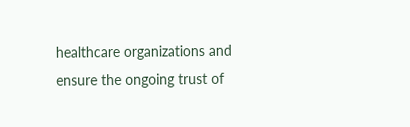healthcare organizations and ensure the ongoing trust of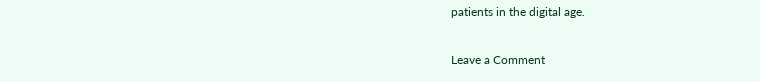patients in the digital age.

Leave a Comment